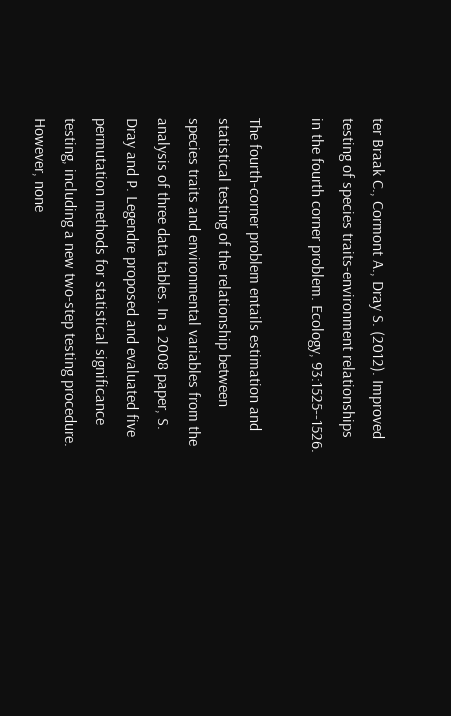ter Braak C., Cormont A., Dray S. (2012). Improved testing of species traits-environment relationships in the fourth corner problem. Ecology, 93:1525--1526.

The fourth-corner problem entails estimation and statistical testing of the relationship between species traits and environmental variables from the analysis of three data tables. In a 2008 paper, S. Dray and P. Legendre proposed and evaluated five permutation methods for statistical significance testing, including a new two-step testing procedure. However, none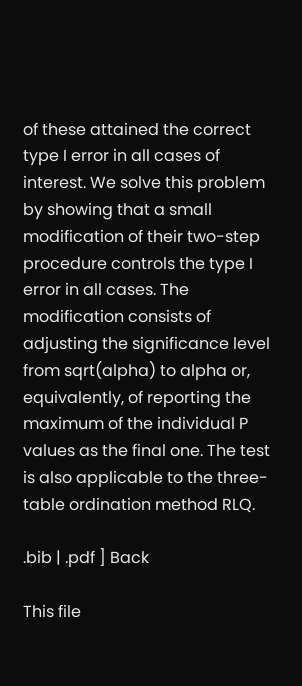of these attained the correct type I error in all cases of interest. We solve this problem by showing that a small modification of their two-step procedure controls the type I error in all cases. The modification consists of adjusting the significance level from sqrt(alpha) to alpha or, equivalently, of reporting the maximum of the individual P values as the final one. The test is also applicable to the three-table ordination method RLQ.

.bib | .pdf ] Back

This file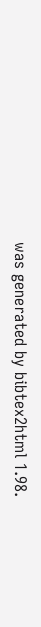was generated by bibtex2html 1.98.